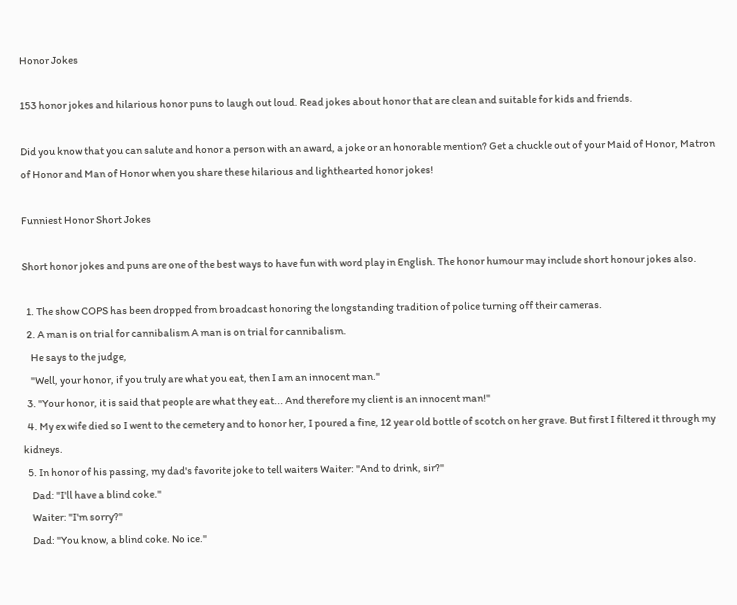Honor Jokes

153 honor jokes and hilarious honor puns to laugh out loud. Read jokes about honor that are clean and suitable for kids and friends.

Did you know that you can salute and honor a person with an award, a joke or an honorable mention? Get a chuckle out of your Maid of Honor, Matron of Honor and Man of Honor when you share these hilarious and lighthearted honor jokes!

Funniest Honor Short Jokes

Short honor jokes and puns are one of the best ways to have fun with word play in English. The honor humour may include short honour jokes also.

  1. The show COPS has been dropped from broadcast honoring the longstanding tradition of police turning off their cameras.
  2. A man is on trial for cannibalism A man is on trial for cannibalism.
    He says to the judge,
    "Well, your honor, if you truly are what you eat, then I am an innocent man."
  3. "Your honor, it is said that people are what they eat... And therefore my client is an innocent man!"
  4. My ex wife died so I went to the cemetery and to honor her, I poured a fine, 12 year old bottle of scotch on her grave. But first I filtered it through my kidneys.
  5. In honor of his passing, my dad's favorite joke to tell waiters Waiter: "And to drink, sir?"
    Dad: "I'll have a blind coke."
    Waiter: "I'm sorry?"
    Dad: "You know, a blind coke. No ice."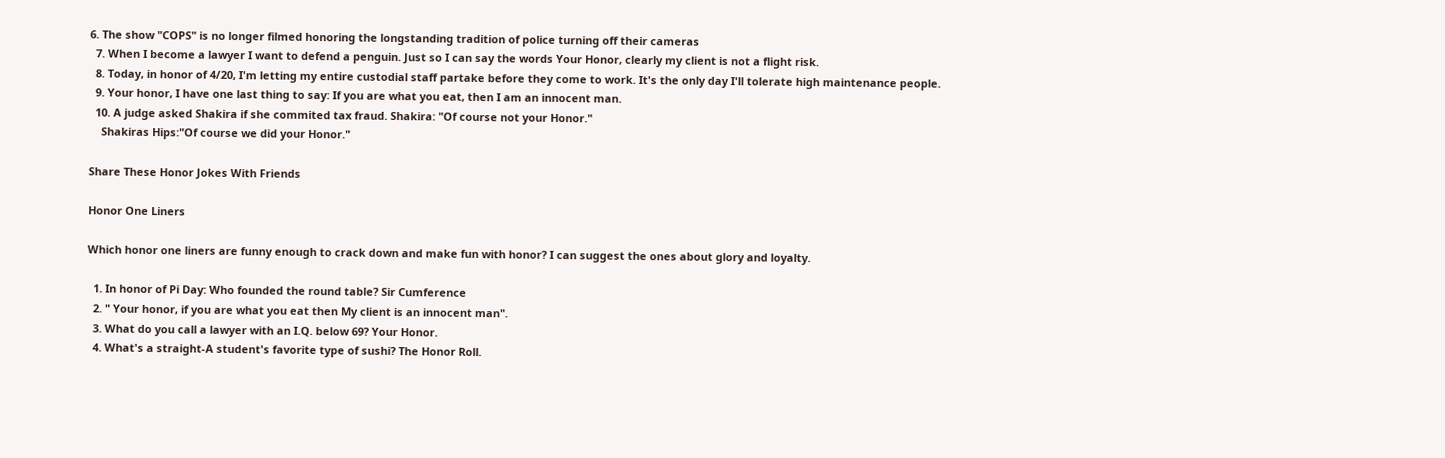6. The show "COPS" is no longer filmed honoring the longstanding tradition of police turning off their cameras
  7. When I become a lawyer I want to defend a penguin. Just so I can say the words Your Honor, clearly my client is not a flight risk.
  8. Today, in honor of 4/20, I'm letting my entire custodial staff partake before they come to work. It's the only day I'll tolerate high maintenance people.
  9. Your honor, I have one last thing to say: If you are what you eat, then I am an innocent man.
  10. A judge asked Shakira if she commited tax fraud. Shakira: "Of course not your Honor."
    Shakiras Hips:"Of course we did your Honor."

Share These Honor Jokes With Friends

Honor One Liners

Which honor one liners are funny enough to crack down and make fun with honor? I can suggest the ones about glory and loyalty.

  1. In honor of Pi Day: Who founded the round table? Sir Cumference
  2. " Your honor, if you are what you eat then My client is an innocent man".
  3. What do you call a lawyer with an I.Q. below 69? Your Honor.
  4. What's a straight-A student's favorite type of sushi? The Honor Roll.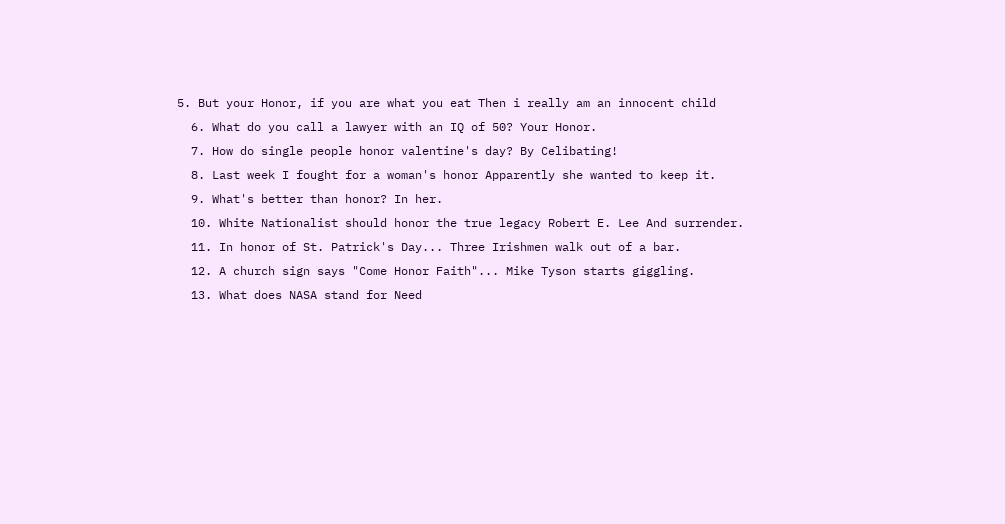5. But your Honor, if you are what you eat Then i really am an innocent child
  6. What do you call a lawyer with an IQ of 50? Your Honor.
  7. How do single people honor valentine's day? By Celibating!
  8. Last week I fought for a woman's honor Apparently she wanted to keep it.
  9. What's better than honor? In her.
  10. White Nationalist should honor the true legacy Robert E. Lee And surrender.
  11. In honor of St. Patrick's Day... Three Irishmen walk out of a bar.
  12. A church sign says "Come Honor Faith"... Mike Tyson starts giggling.
  13. What does NASA stand for Need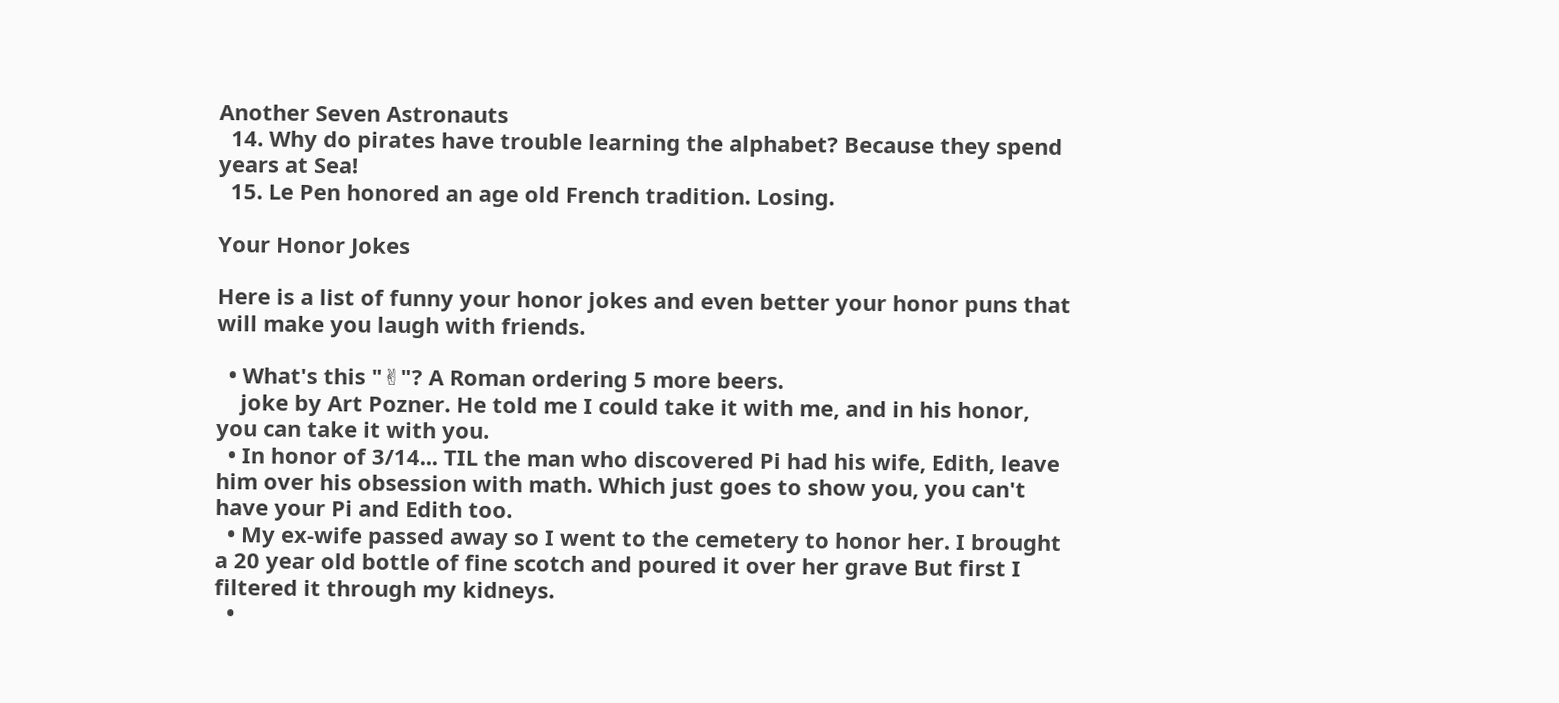Another Seven Astronauts
  14. Why do pirates have trouble learning the alphabet? Because they spend years at Sea!
  15. Le Pen honored an age old French tradition. Losing.

Your Honor Jokes

Here is a list of funny your honor jokes and even better your honor puns that will make you laugh with friends.

  • What's this "✌"? A Roman ordering 5 more beers.
    joke by Art Pozner. He told me I could take it with me, and in his honor, you can take it with you.
  • In honor of 3/14... TIL the man who discovered Pi had his wife, Edith, leave him over his obsession with math. Which just goes to show you, you can't have your Pi and Edith too.
  • My ex-wife passed away so I went to the cemetery to honor her. I brought a 20 year old bottle of fine scotch and poured it over her grave But first I filtered it through my kidneys.
  •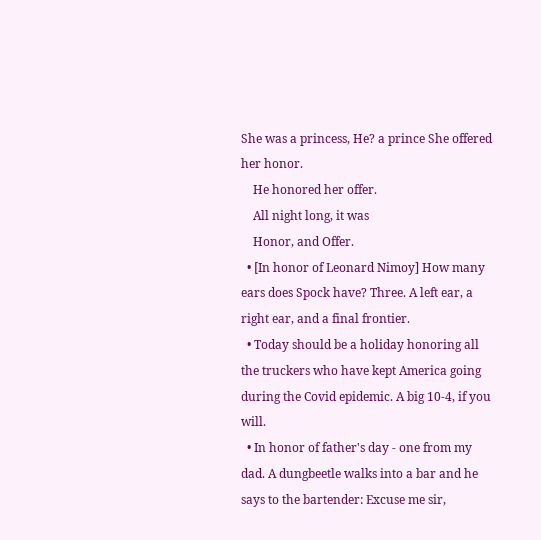She was a princess, He? a prince She offered her honor.
    He honored her offer.
    All night long, it was
    Honor, and Offer.
  • [In honor of Leonard Nimoy] How many ears does Spock have? Three. A left ear, a right ear, and a final frontier.
  • Today should be a holiday honoring all the truckers who have kept America going during the Covid epidemic. A big 10-4, if you will.
  • In honor of father's day - one from my dad. A dungbeetle walks into a bar and he says to the bartender: Excuse me sir,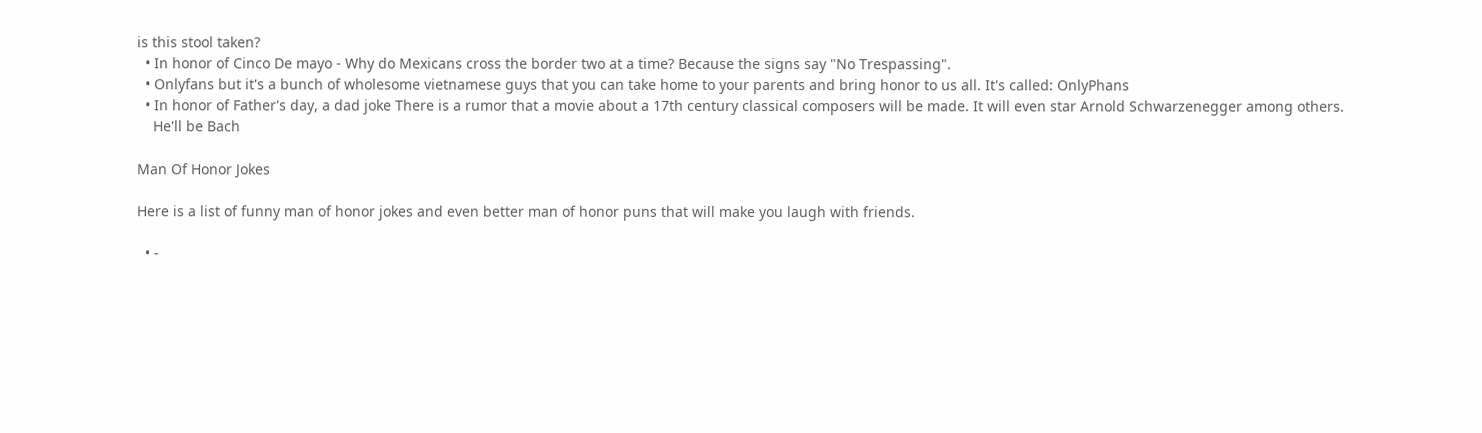is this stool taken?
  • In honor of Cinco De mayo - Why do Mexicans cross the border two at a time? Because the signs say "No Trespassing".
  • Onlyfans but it's a bunch of wholesome vietnamese guys that you can take home to your parents and bring honor to us all. It's called: OnlyPhans
  • In honor of Father's day, a dad joke There is a rumor that a movie about a 17th century classical composers will be made. It will even star Arnold Schwarzenegger among others.
    He'll be Bach

Man Of Honor Jokes

Here is a list of funny man of honor jokes and even better man of honor puns that will make you laugh with friends.

  • -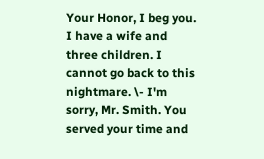Your Honor, I beg you. I have a wife and three children. I cannot go back to this nightmare. \- I'm sorry, Mr. Smith. You served your time and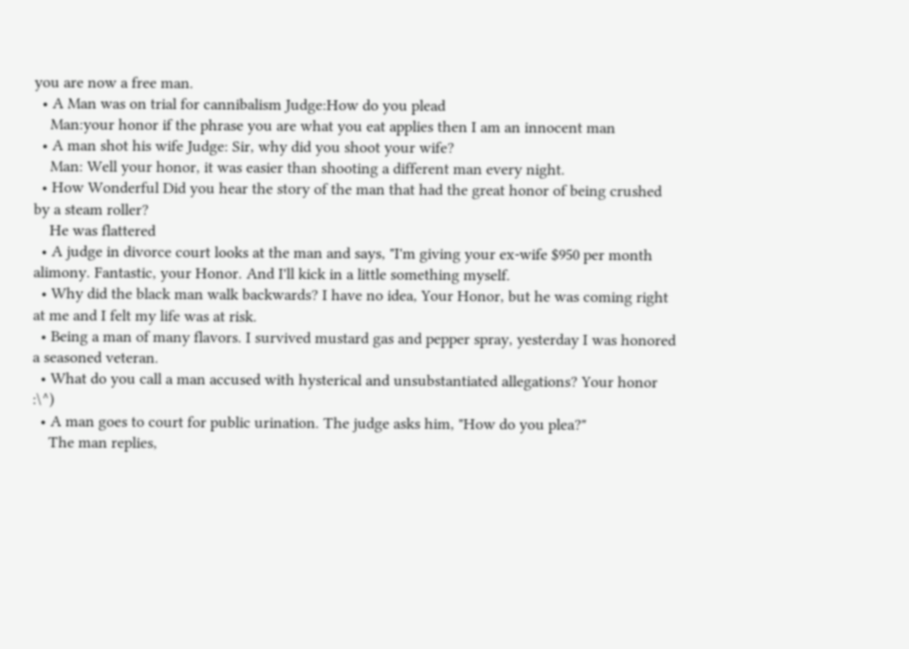you are now a free man.
  • A Man was on trial for cannibalism Judge:How do you plead
    Man:your honor if the phrase you are what you eat applies then I am an innocent man
  • A man shot his wife Judge: Sir, why did you shoot your wife?
    Man: Well your honor, it was easier than shooting a different man every night.
  • How Wonderful Did you hear the story of the man that had the great honor of being crushed by a steam roller?
    He was flattered
  • A judge in divorce court looks at the man and says, "I'm giving your ex-wife $950 per month alimony. Fantastic, your Honor. And I'll kick in a little something myself.
  • Why did the black man walk backwards? I have no idea, Your Honor, but he was coming right at me and I felt my life was at risk.
  • Being a man of many flavors. I survived mustard gas and pepper spray, yesterday I was honored a seasoned veteran.
  • What do you call a man accused with hysterical and unsubstantiated allegations? Your honor :\^)
  • A man goes to court for public urination. The judge asks him, "How do you plea?"
    The man replies,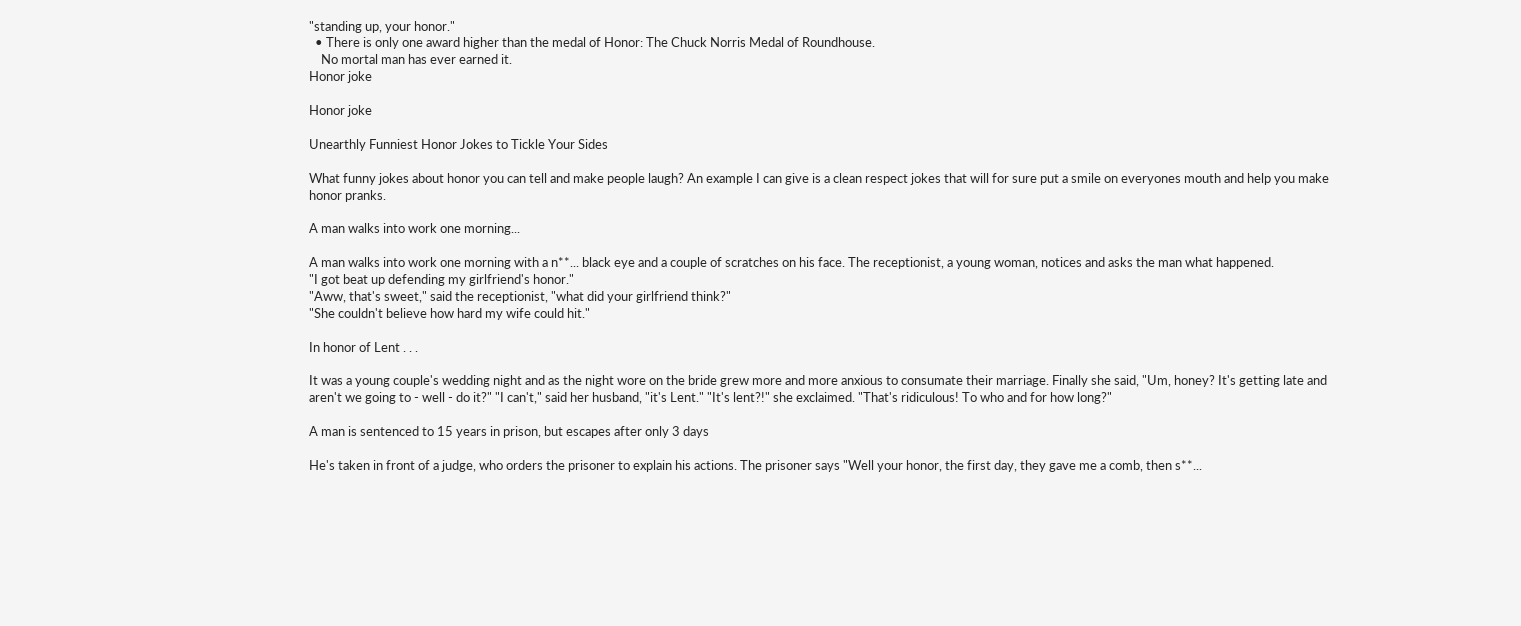"standing up, your honor."
  • There is only one award higher than the medal of Honor: The Chuck Norris Medal of Roundhouse.
    No mortal man has ever earned it.
Honor joke

Honor joke

Unearthly Funniest Honor Jokes to Tickle Your Sides

What funny jokes about honor you can tell and make people laugh? An example I can give is a clean respect jokes that will for sure put a smile on everyones mouth and help you make honor pranks.

A man walks into work one morning...

A man walks into work one morning with a n**... black eye and a couple of scratches on his face. The receptionist, a young woman, notices and asks the man what happened.
"I got beat up defending my girlfriend's honor."
"Aww, that's sweet," said the receptionist, "what did your girlfriend think?"
"She couldn't believe how hard my wife could hit."

In honor of Lent . . .

It was a young couple's wedding night and as the night wore on the bride grew more and more anxious to consumate their marriage. Finally she said, "Um, honey? It's getting late and aren't we going to - well - do it?" "I can't," said her husband, "it's Lent." "It's lent?!" she exclaimed. "That's ridiculous! To who and for how long?"

A man is sentenced to 15 years in prison, but escapes after only 3 days

He's taken in front of a judge, who orders the prisoner to explain his actions. The prisoner says "Well your honor, the first day, they gave me a comb, then s**...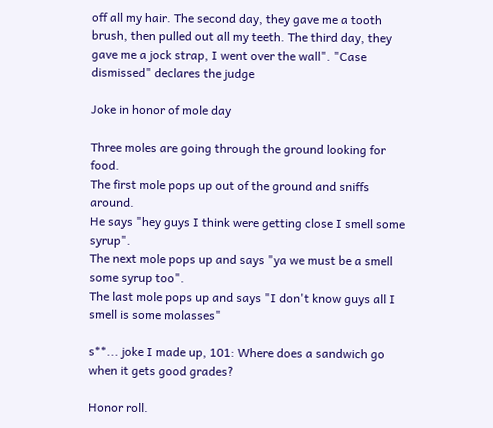off all my hair. The second day, they gave me a tooth brush, then pulled out all my teeth. The third day, they gave me a jock strap, I went over the wall". "Case dismissed" declares the judge

Joke in honor of mole day

Three moles are going through the ground looking for food.
The first mole pops up out of the ground and sniffs around.
He says "hey guys I think were getting close I smell some syrup".
The next mole pops up and says "ya we must be a smell some syrup too".
The last mole pops up and says "I don't know guys all I smell is some molasses"

s**... joke I made up, 101: Where does a sandwich go when it gets good grades?

Honor roll.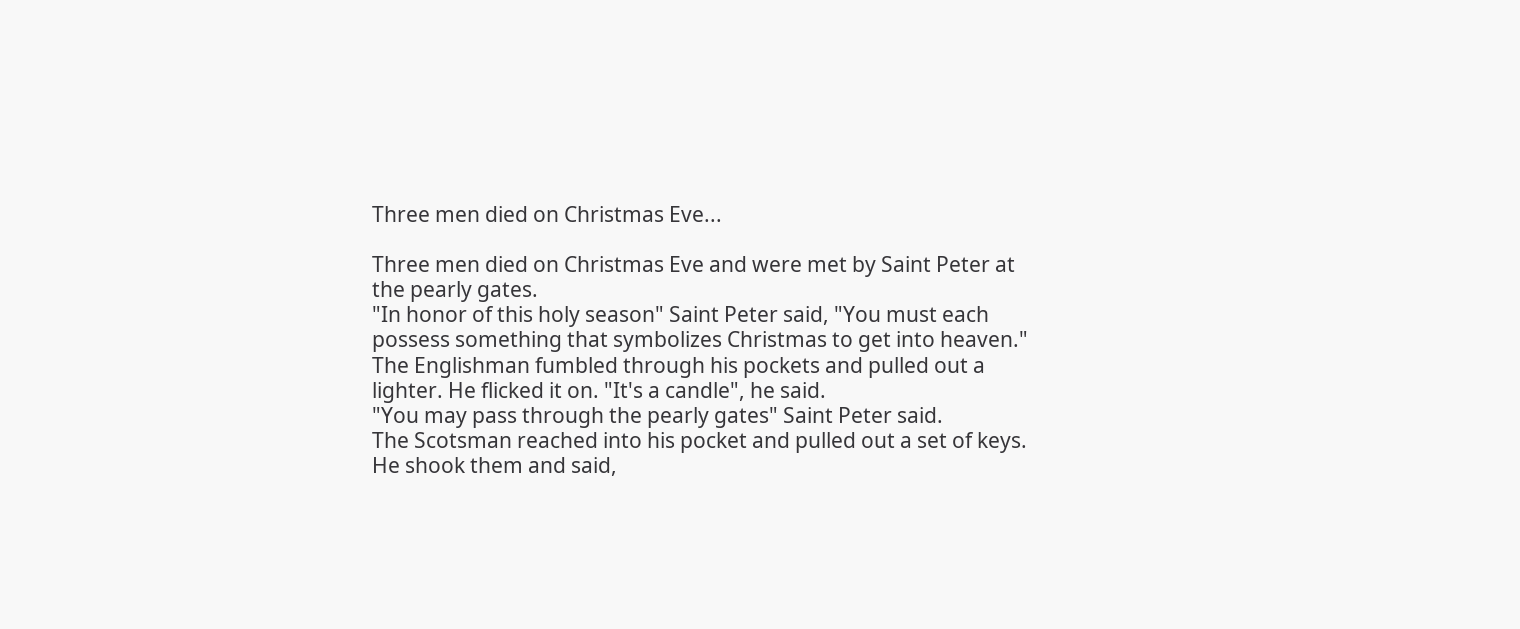Three men died on Christmas Eve...

Three men died on Christmas Eve and were met by Saint Peter at the pearly gates.
"In honor of this holy season" Saint Peter said, "You must each possess something that symbolizes Christmas to get into heaven."
The Englishman fumbled through his pockets and pulled out a lighter. He flicked it on. "It's a candle", he said.
"You may pass through the pearly gates" Saint Peter said.
The Scotsman reached into his pocket and pulled out a set of keys. He shook them and said,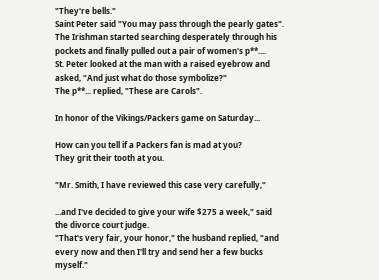"They're bells."
Saint Peter said "You may pass through the pearly gates".
The Irishman started searching desperately through his pockets and finally pulled out a pair of women's p**....
St. Peter looked at the man with a raised eyebrow and asked, "And just what do those symbolize?"
The p**... replied, "These are Carols".

In honor of the Vikings/Packers game on Saturday...

How can you tell if a Packers fan is mad at you?
They grit their tooth at you.

"Mr. Smith, I have reviewed this case very carefully,"

...and I've decided to give your wife $275 a week," said the divorce court judge.
"That's very fair, your honor," the husband replied, "and every now and then I'll try and send her a few bucks myself."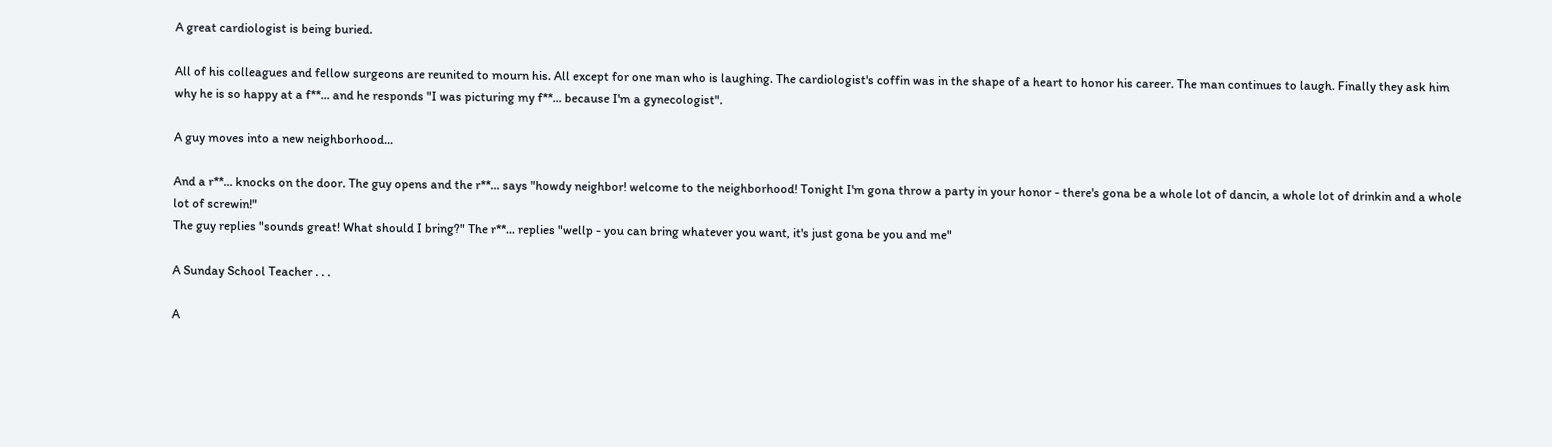A great cardiologist is being buried.

All of his colleagues and fellow surgeons are reunited to mourn his. All except for one man who is laughing. The cardiologist's coffin was in the shape of a heart to honor his career. The man continues to laugh. Finally they ask him why he is so happy at a f**... and he responds "I was picturing my f**... because I'm a gynecologist".

A guy moves into a new neighborhood...

And a r**... knocks on the door. The guy opens and the r**... says "howdy neighbor! welcome to the neighborhood! Tonight I'm gona throw a party in your honor - there's gona be a whole lot of dancin, a whole lot of drinkin and a whole lot of screwin!"
The guy replies "sounds great! What should I bring?" The r**... replies "wellp - you can bring whatever you want, it's just gona be you and me"

A Sunday School Teacher . . .

A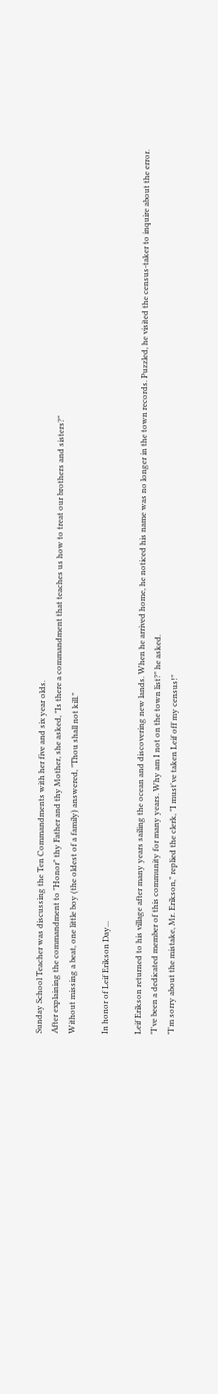Sunday School Teacher was discussing the Ten Commandments with her five and six year olds.
After explaining the commandment to "Honor" thy Father and thy Mother, she asked, "Is there a commandment that teaches us how to treat our brothers and sisters?"
Without missing a beat, one little boy (the oldest of a family) answered, "Thou shall not kill."

In honor of Leif Erikson Day...

Leif Erikson returned to his village after many years sailing the ocean and discovering new lands. When he arrived home, he noticed his name was no longer in the town records. Puzzled, he visited the census-taker to inquire about the error.
"I've been a dedicated member of this community for many years. Why am I not on the town list?" he asked.
"I'm sorry about the mistake, Mr. Erikson," replied the clerk, "I must've taken Leif off my census!"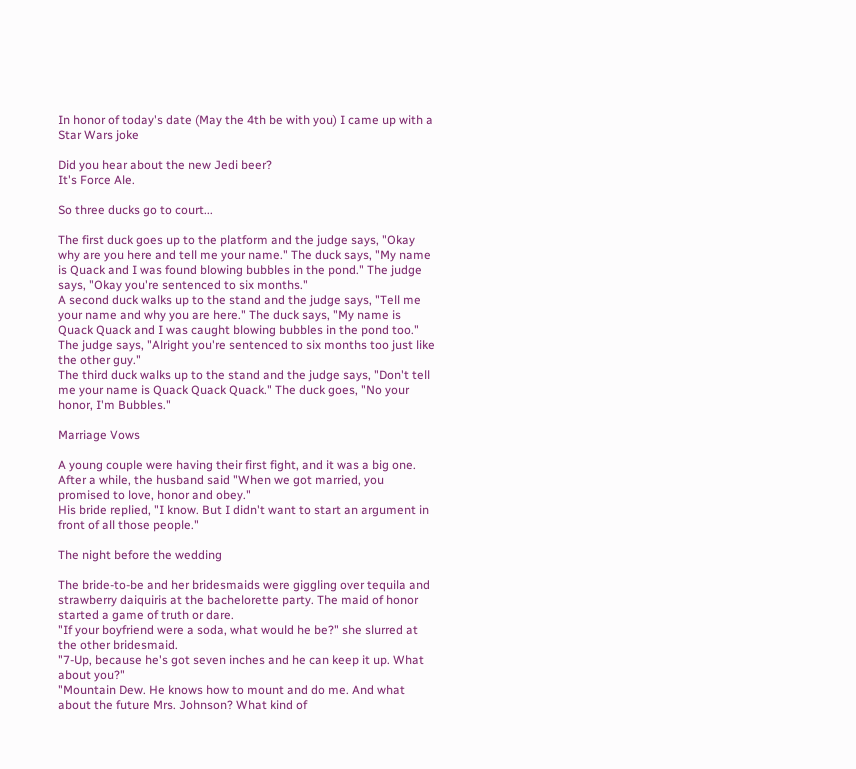In honor of today's date (May the 4th be with you) I came up with a Star Wars joke

Did you hear about the new Jedi beer?
It's Force Ale.

So three ducks go to court...

The first duck goes up to the platform and the judge says, "Okay why are you here and tell me your name." The duck says, "My name is Quack and I was found blowing bubbles in the pond." The judge says, "Okay you're sentenced to six months."
A second duck walks up to the stand and the judge says, "Tell me your name and why you are here." The duck says, "My name is Quack Quack and I was caught blowing bubbles in the pond too." The judge says, "Alright you're sentenced to six months too just like the other guy."
The third duck walks up to the stand and the judge says, "Don't tell me your name is Quack Quack Quack." The duck goes, "No your honor, I'm Bubbles."

Marriage Vows

A young couple were having their first fight, and it was a big one.
After a while, the husband said "When we got married, you promised to love, honor and obey."
His bride replied, "I know. But I didn't want to start an argument in
front of all those people."

The night before the wedding

The bride-to-be and her bridesmaids were giggling over tequila and strawberry daiquiris at the bachelorette party. The maid of honor started a game of truth or dare.
"If your boyfriend were a soda, what would he be?" she slurred at the other bridesmaid.
"7-Up, because he's got seven inches and he can keep it up. What about you?"
"Mountain Dew. He knows how to mount and do me. And what about the future Mrs. Johnson? What kind of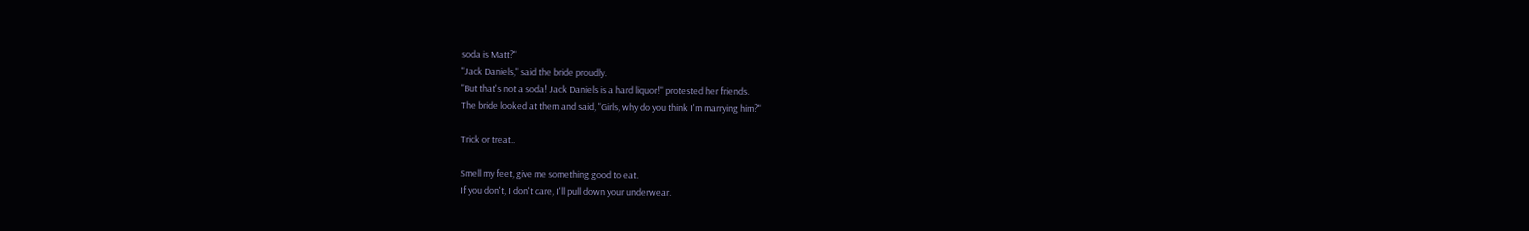soda is Matt?"
"Jack Daniels," said the bride proudly.
"But that's not a soda! Jack Daniels is a hard liquor!" protested her friends.
The bride looked at them and said, "Girls, why do you think I'm marrying him?"

Trick or treat..

Smell my feet, give me something good to eat.
If you don't, I don't care, I'll pull down your underwear.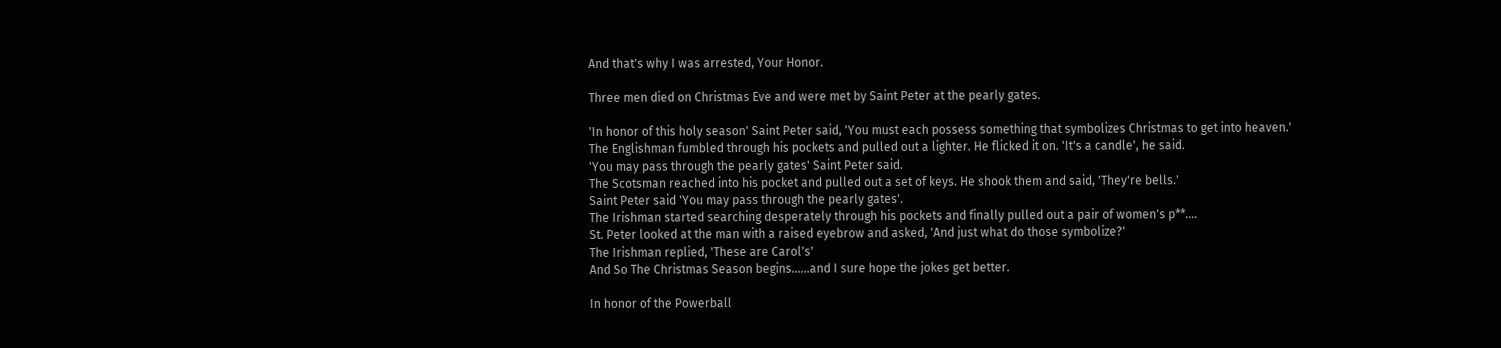And that's why I was arrested, Your Honor.

Three men died on Christmas Eve and were met by Saint Peter at the pearly gates.

'In honor of this holy season' Saint Peter said, 'You must each possess something that symbolizes Christmas to get into heaven.'
The Englishman fumbled through his pockets and pulled out a lighter. He flicked it on. 'It's a candle', he said.
'You may pass through the pearly gates' Saint Peter said.
The Scotsman reached into his pocket and pulled out a set of keys. He shook them and said, 'They're bells.'
Saint Peter said 'You may pass through the pearly gates'.
The Irishman started searching desperately through his pockets and finally pulled out a pair of women's p**....
St. Peter looked at the man with a raised eyebrow and asked, 'And just what do those symbolize?'
The Irishman replied, 'These are Carol's'
And So The Christmas Season begins......and I sure hope the jokes get better.

In honor of the Powerball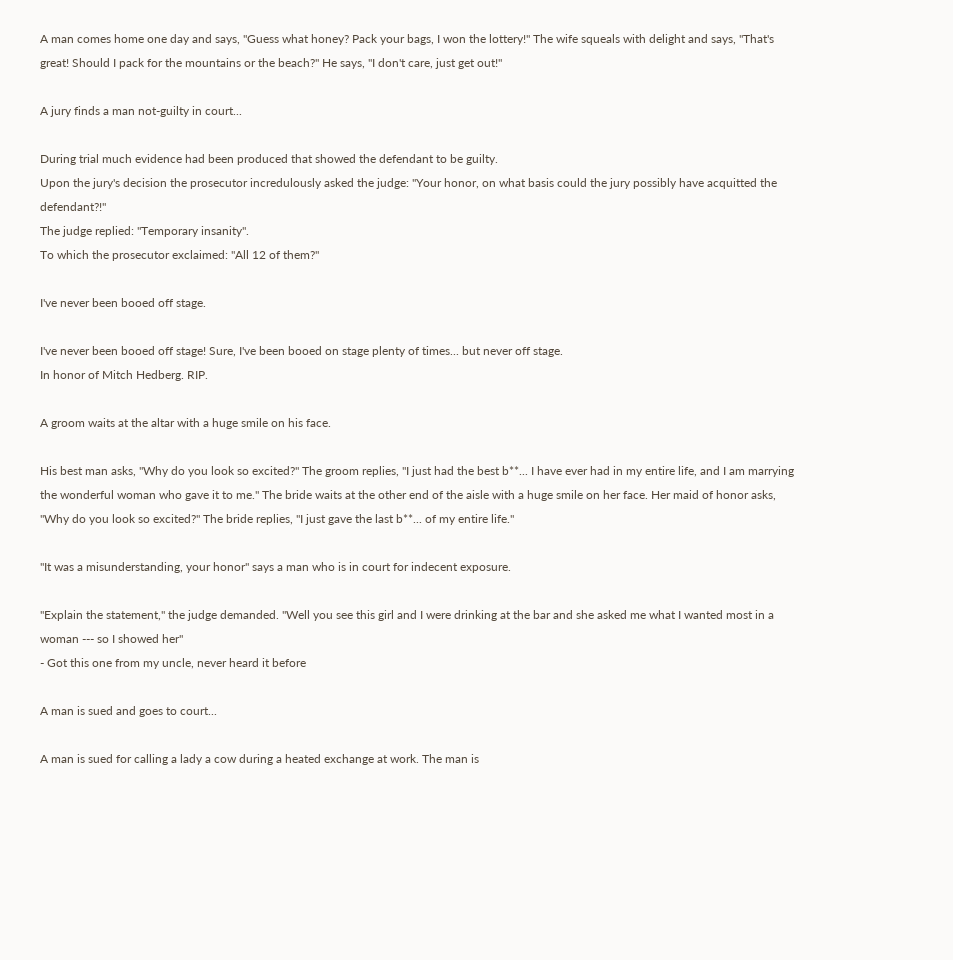A man comes home one day and says, "Guess what honey? Pack your bags, I won the lottery!" The wife squeals with delight and says, "That's great! Should I pack for the mountains or the beach?" He says, "I don't care, just get out!"

A jury finds a man not-guilty in court...

During trial much evidence had been produced that showed the defendant to be guilty.
Upon the jury's decision the prosecutor incredulously asked the judge: "Your honor, on what basis could the jury possibly have acquitted the defendant?!"
The judge replied: "Temporary insanity".
To which the prosecutor exclaimed: "All 12 of them?"

I've never been booed off stage.

I've never been booed off stage! Sure, I've been booed on stage plenty of times... but never off stage.
In honor of Mitch Hedberg. RIP.

A groom waits at the altar with a huge smile on his face.

His best man asks, "Why do you look so excited?" The groom replies, "I just had the best b**... I have ever had in my entire life, and I am marrying the wonderful woman who gave it to me." The bride waits at the other end of the aisle with a huge smile on her face. Her maid of honor asks, "Why do you look so excited?" The bride replies, "I just gave the last b**... of my entire life."

"It was a misunderstanding, your honor" says a man who is in court for indecent exposure.

"Explain the statement," the judge demanded. "Well you see this girl and I were drinking at the bar and she asked me what I wanted most in a woman --- so I showed her"
- Got this one from my uncle, never heard it before

A man is sued and goes to court...

A man is sued for calling a lady a cow during a heated exchange at work. The man is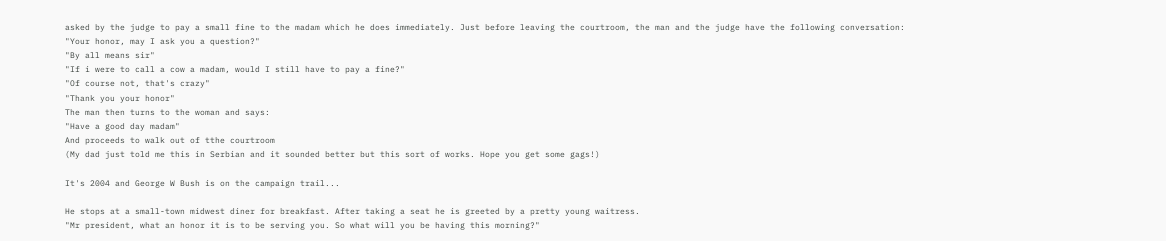asked by the judge to pay a small fine to the madam which he does immediately. Just before leaving the courtroom, the man and the judge have the following conversation:
"Your honor, may I ask you a question?"
"By all means sir"
"If i were to call a cow a madam, would I still have to pay a fine?"
"Of course not, that's crazy"
"Thank you your honor"
The man then turns to the woman and says:
"Have a good day madam"
And proceeds to walk out of tthe courtroom
(My dad just told me this in Serbian and it sounded better but this sort of works. Hope you get some gags!)

It's 2004 and George W Bush is on the campaign trail...

He stops at a small-town midwest diner for breakfast. After taking a seat he is greeted by a pretty young waitress.
"Mr president, what an honor it is to be serving you. So what will you be having this morning?"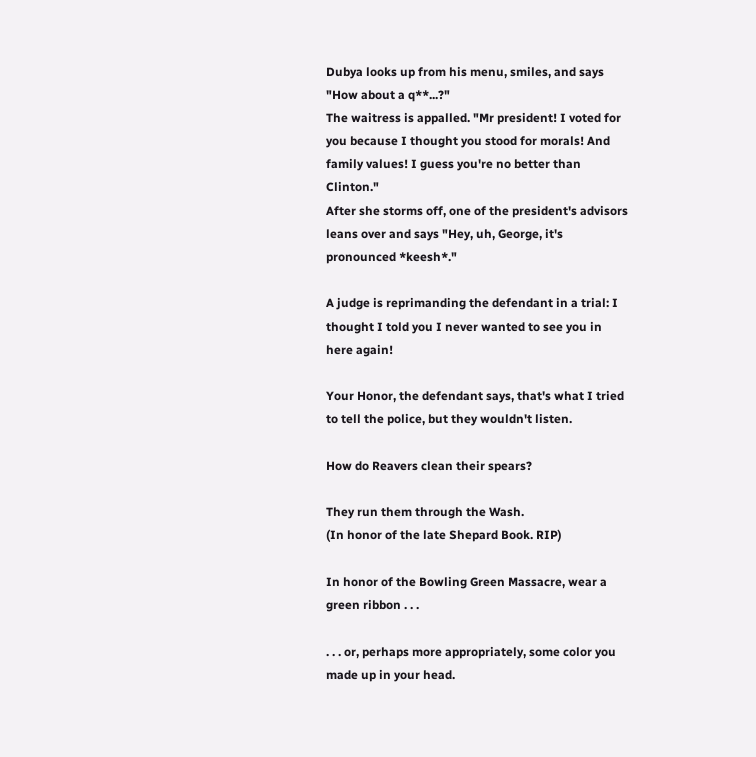Dubya looks up from his menu, smiles, and says "How about a q**...?"
The waitress is appalled. "Mr president! I voted for you because I thought you stood for morals! And family values! I guess you're no better than Clinton."
After she storms off, one of the president's advisors leans over and says "Hey, uh, George, it's pronounced *keesh*."

A judge is reprimanding the defendant in a trial: I thought I told you I never wanted to see you in here again!

Your Honor, the defendant says, that's what I tried to tell the police, but they wouldn't listen.

How do Reavers clean their spears?

They run them through the Wash.
(In honor of the late Shepard Book. RIP)

In honor of the Bowling Green Massacre, wear a green ribbon . . .

. . . or, perhaps more appropriately, some color you made up in your head.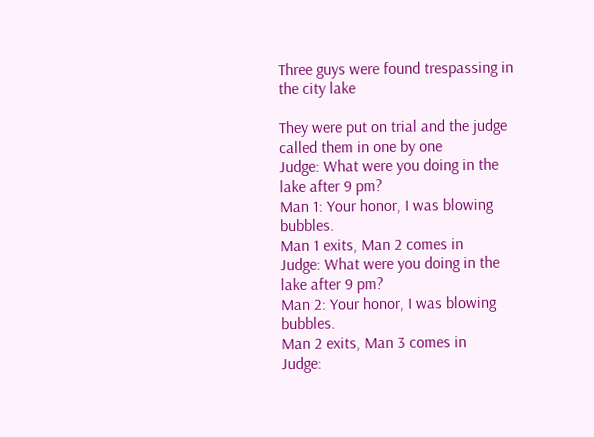Three guys were found trespassing in the city lake

They were put on trial and the judge called them in one by one
Judge: What were you doing in the lake after 9 pm?
Man 1: Your honor, I was blowing bubbles.
Man 1 exits, Man 2 comes in
Judge: What were you doing in the lake after 9 pm?
Man 2: Your honor, I was blowing bubbles.
Man 2 exits, Man 3 comes in
Judge: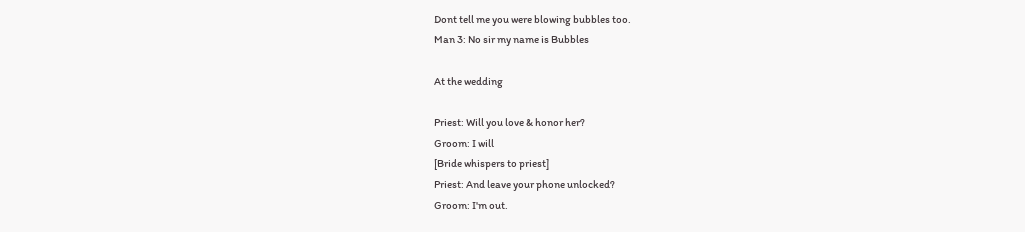Dont tell me you were blowing bubbles too.
Man 3: No sir my name is Bubbles

At the wedding

Priest: Will you love & honor her?
Groom: I will
[Bride whispers to priest]
Priest: And leave your phone unlocked?
Groom: I'm out.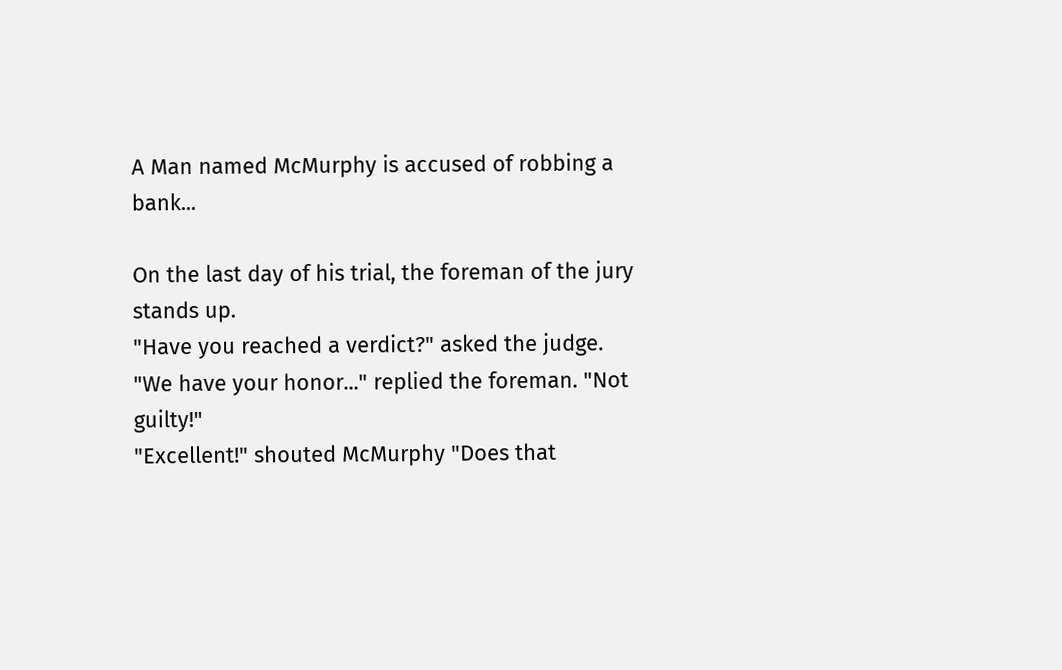A Man named McMurphy is accused of robbing a bank...

On the last day of his trial, the foreman of the jury stands up.
"Have you reached a verdict?" asked the judge.
"We have your honor..." replied the foreman. "Not guilty!"
"Excellent!" shouted McMurphy "Does that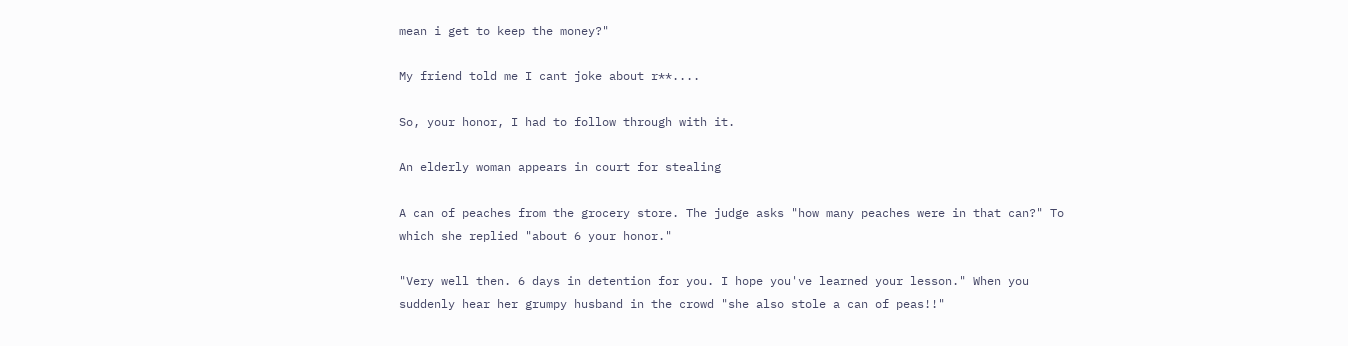mean i get to keep the money?"

My friend told me I cant joke about r**....

So, your honor, I had to follow through with it.

An elderly woman appears in court for stealing

A can of peaches from the grocery store. The judge asks "how many peaches were in that can?" To which she replied "about 6 your honor."

"Very well then. 6 days in detention for you. I hope you've learned your lesson." When you suddenly hear her grumpy husband in the crowd "she also stole a can of peas!!"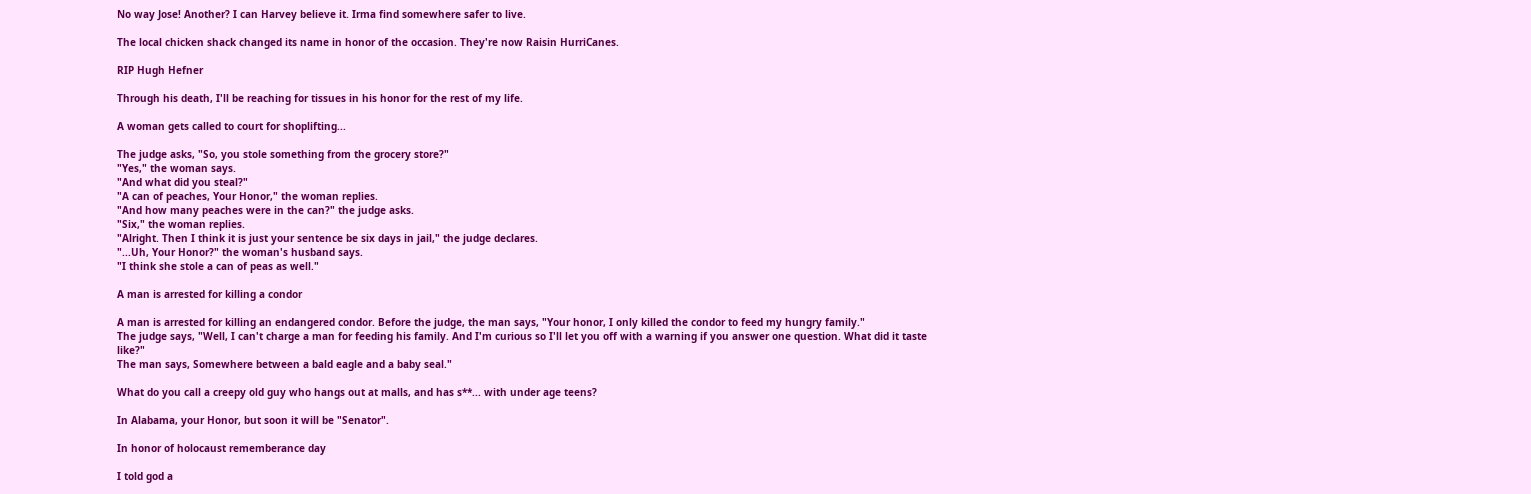No way Jose! Another? I can Harvey believe it. Irma find somewhere safer to live.

The local chicken shack changed its name in honor of the occasion. They're now Raisin HurriCanes.

RIP Hugh Hefner

Through his death, I'll be reaching for tissues in his honor for the rest of my life.

A woman gets called to court for shoplifting...

The judge asks, "So, you stole something from the grocery store?"
"Yes," the woman says.
"And what did you steal?"
"A can of peaches, Your Honor," the woman replies.
"And how many peaches were in the can?" the judge asks.
"Six," the woman replies.
"Alright. Then I think it is just your sentence be six days in jail," the judge declares.
"...Uh, Your Honor?" the woman's husband says.
"I think she stole a can of peas as well."

A man is arrested for killing a condor

A man is arrested for killing an endangered condor. Before the judge, the man says, "Your honor, I only killed the condor to feed my hungry family."
The judge says, "Well, I can't charge a man for feeding his family. And I'm curious so I'll let you off with a warning if you answer one question. What did it taste like?"
The man says, Somewhere between a bald eagle and a baby seal."

What do you call a creepy old guy who hangs out at malls, and has s**... with under age teens?

In Alabama, your Honor, but soon it will be "Senator".

In honor of holocaust rememberance day

I told god a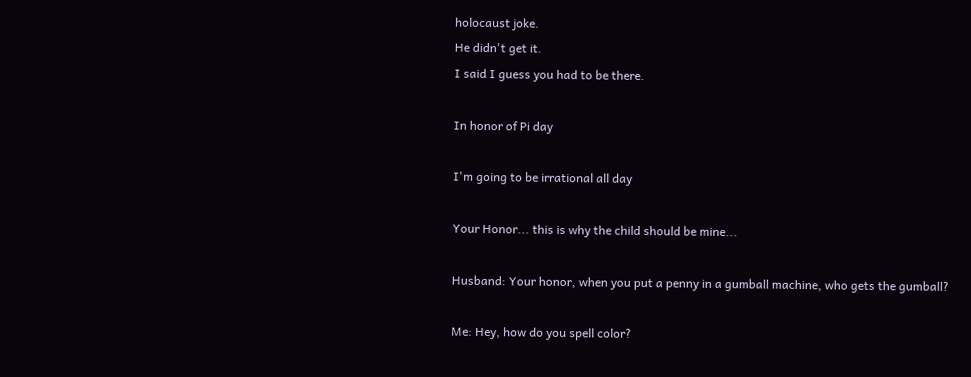holocaust joke.
He didn't get it.
I said I guess you had to be there.

In honor of Pi day

I'm going to be irrational all day

Your Honor... this is why the child should be mine...

Husband: Your honor, when you put a penny in a gumball machine, who gets the gumball?

Me: Hey, how do you spell color?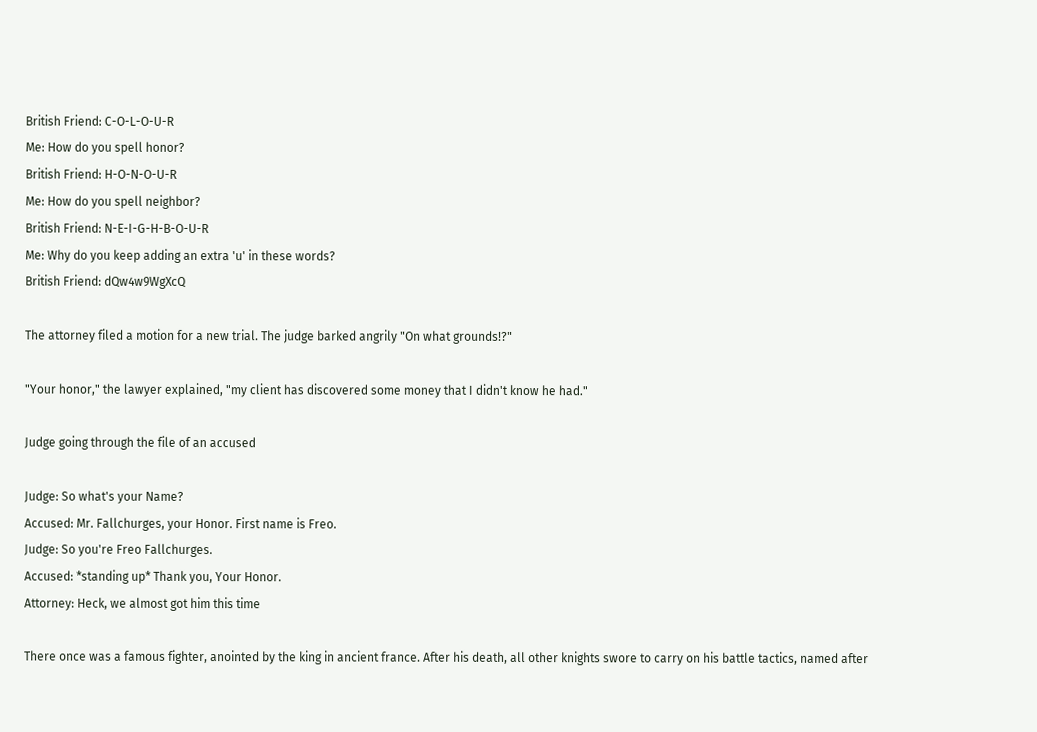British Friend: C-O-L-O-U-R
Me: How do you spell honor?
British Friend: H-O-N-O-U-R
Me: How do you spell neighbor?
British Friend: N-E-I-G-H-B-O-U-R
Me: Why do you keep adding an extra 'u' in these words?
British Friend: dQw4w9WgXcQ

The attorney filed a motion for a new trial. The judge barked angrily "On what grounds!?"

"Your honor," the lawyer explained, "my client has discovered some money that I didn't know he had."

Judge going through the file of an accused

Judge: So what's your Name?
Accused: Mr. Fallchurges, your Honor. First name is Freo.
Judge: So you're Freo Fallchurges.
Accused: *standing up* Thank you, Your Honor.
Attorney: Heck, we almost got him this time

There once was a famous fighter, anointed by the king in ancient france. After his death, all other knights swore to carry on his battle tactics, named after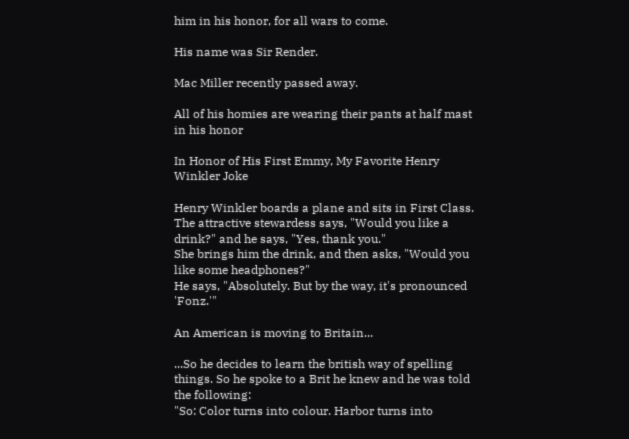him in his honor, for all wars to come.

His name was Sir Render.

Mac Miller recently passed away.

All of his homies are wearing their pants at half mast in his honor

In Honor of His First Emmy, My Favorite Henry Winkler Joke

Henry Winkler boards a plane and sits in First Class. The attractive stewardess says, "Would you like a drink?" and he says, "Yes, thank you."
She brings him the drink, and then asks, "Would you like some headphones?"
He says, "Absolutely. But by the way, it's pronounced 'Fonz.'"

An American is moving to Britain...

...So he decides to learn the british way of spelling things. So he spoke to a Brit he knew and he was told the following:
"So: Color turns into colour. Harbor turns into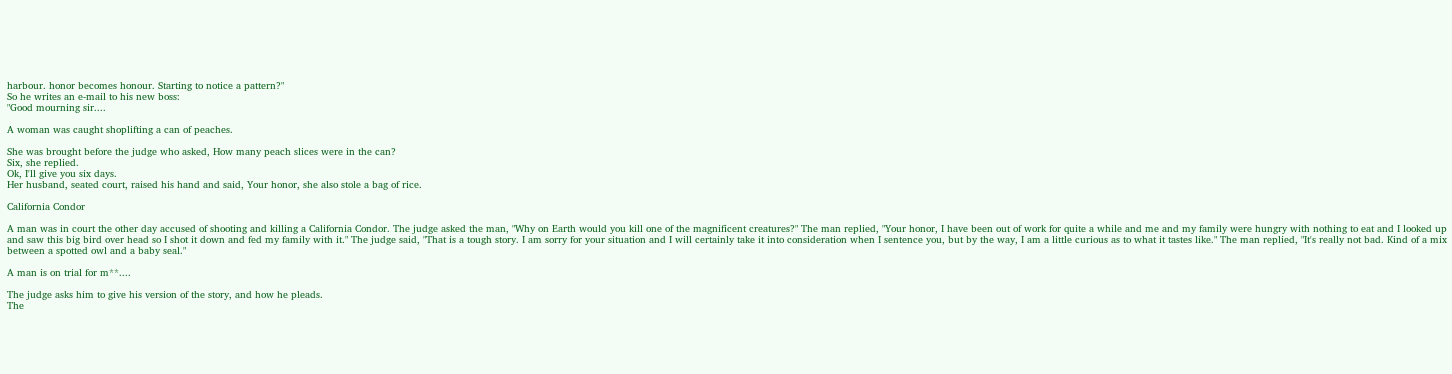harbour. honor becomes honour. Starting to notice a pattern?"
So he writes an e-mail to his new boss:
"Good mourning sir....

A woman was caught shoplifting a can of peaches.

She was brought before the judge who asked, How many peach slices were in the can?
Six, she replied.
Ok, I'll give you six days.
Her husband, seated court, raised his hand and said, Your honor, she also stole a bag of rice.

California Condor

A man was in court the other day accused of shooting and killing a California Condor. The judge asked the man, "Why on Earth would you kill one of the magnificent creatures?" The man replied, "Your honor, I have been out of work for quite a while and me and my family were hungry with nothing to eat and I looked up and saw this big bird over head so I shot it down and fed my family with it." The judge said, "That is a tough story. I am sorry for your situation and I will certainly take it into consideration when I sentence you, but by the way, I am a little curious as to what it tastes like." The man replied, "It's really not bad. Kind of a mix between a spotted owl and a baby seal."

A man is on trial for m**....

The judge asks him to give his version of the story, and how he pleads.
The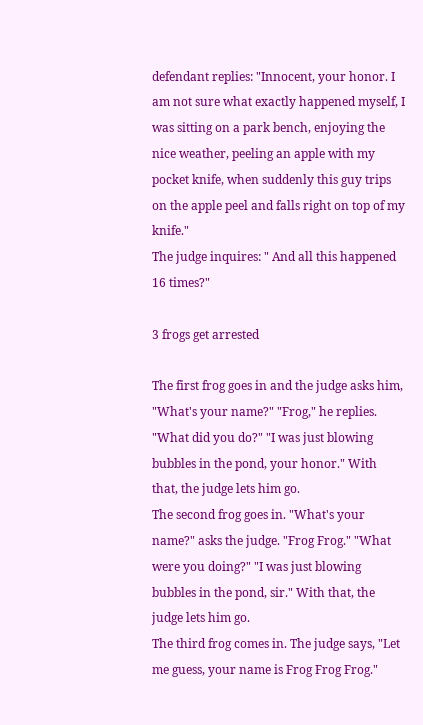defendant replies: "Innocent, your honor. I am not sure what exactly happened myself, I was sitting on a park bench, enjoying the nice weather, peeling an apple with my pocket knife, when suddenly this guy trips on the apple peel and falls right on top of my knife."
The judge inquires: " And all this happened 16 times?"

3 frogs get arrested

The first frog goes in and the judge asks him, "What's your name?" "Frog," he replies. "What did you do?" "I was just blowing bubbles in the pond, your honor." With that, the judge lets him go.
The second frog goes in. "What's your name?" asks the judge. "Frog Frog." "What were you doing?" "I was just blowing bubbles in the pond, sir." With that, the judge lets him go.
The third frog comes in. The judge says, "Let me guess, your name is Frog Frog Frog."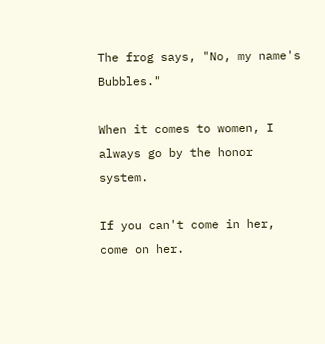The frog says, "No, my name's Bubbles."

When it comes to women, I always go by the honor system.

If you can't come in her, come on her.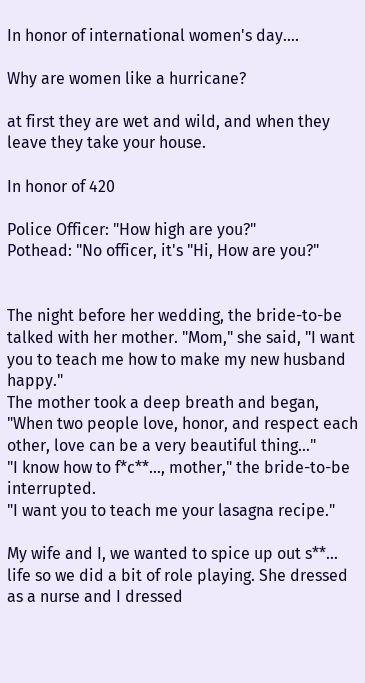In honor of international women's day....

Why are women like a hurricane?

at first they are wet and wild, and when they leave they take your house.

In honor of 420

Police Officer: "How high are you?"
Pothead: "No officer, it's "Hi, How are you?"


The night before her wedding, the bride-to-be talked with her mother. "Mom," she said, "I want you to teach me how to make my new husband happy."
The mother took a deep breath and began, "When two people love, honor, and respect each other, love can be a very beautiful thing..."
"I know how to f*c**..., mother," the bride-to-be interrupted.
"I want you to teach me your lasagna recipe."

My wife and I, we wanted to spice up out s**... life so we did a bit of role playing. She dressed as a nurse and I dressed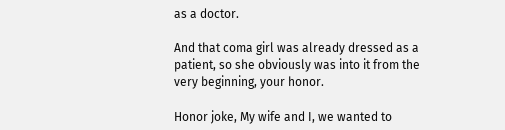as a doctor.

And that coma girl was already dressed as a patient, so she obviously was into it from the very beginning, your honor.

Honor joke, My wife and I, we wanted to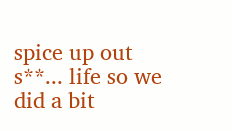spice up out s**... life so we did a bit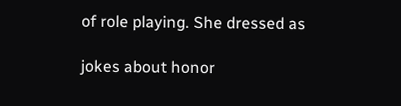of role playing. She dressed as

jokes about honor